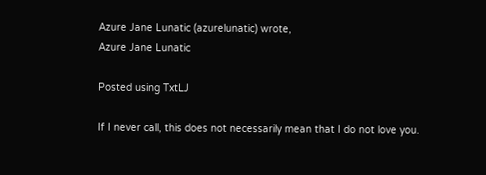Azure Jane Lunatic (azurelunatic) wrote,
Azure Jane Lunatic

Posted using TxtLJ

If I never call, this does not necessarily mean that I do not love you.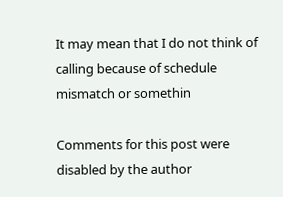It may mean that I do not think of calling because of schedule mismatch or somethin

Comments for this post were disabled by the author